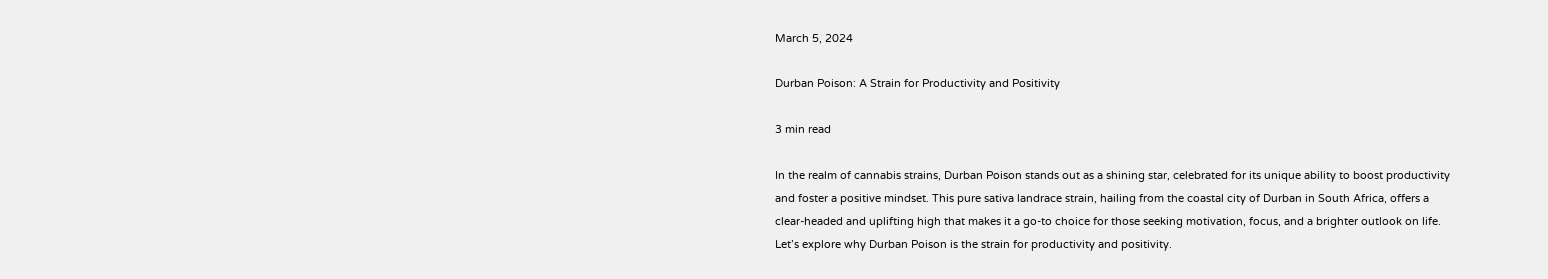March 5, 2024

Durban Poison: A Strain for Productivity and Positivity

3 min read

In the realm of cannabis strains, Durban Poison stands out as a shining star, celebrated for its unique ability to boost productivity and foster a positive mindset. This pure sativa landrace strain, hailing from the coastal city of Durban in South Africa, offers a clear-headed and uplifting high that makes it a go-to choice for those seeking motivation, focus, and a brighter outlook on life. Let’s explore why Durban Poison is the strain for productivity and positivity.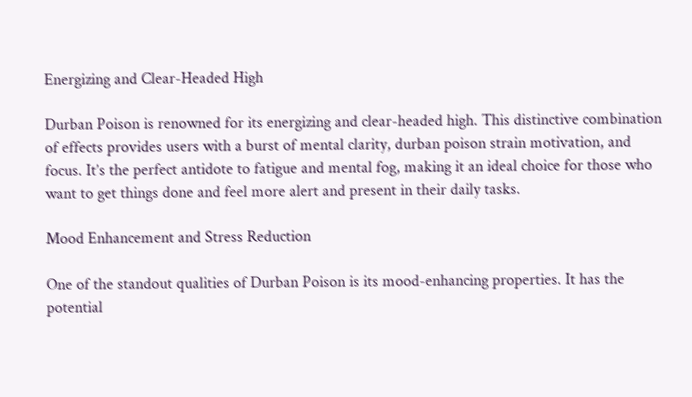Energizing and Clear-Headed High

Durban Poison is renowned for its energizing and clear-headed high. This distinctive combination of effects provides users with a burst of mental clarity, durban poison strain motivation, and focus. It’s the perfect antidote to fatigue and mental fog, making it an ideal choice for those who want to get things done and feel more alert and present in their daily tasks.

Mood Enhancement and Stress Reduction

One of the standout qualities of Durban Poison is its mood-enhancing properties. It has the potential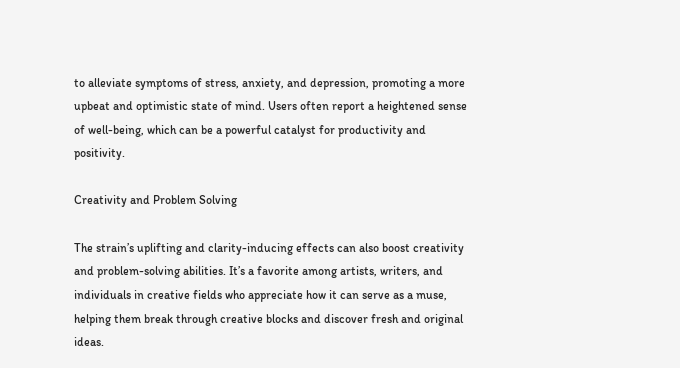to alleviate symptoms of stress, anxiety, and depression, promoting a more upbeat and optimistic state of mind. Users often report a heightened sense of well-being, which can be a powerful catalyst for productivity and positivity.

Creativity and Problem Solving

The strain’s uplifting and clarity-inducing effects can also boost creativity and problem-solving abilities. It’s a favorite among artists, writers, and individuals in creative fields who appreciate how it can serve as a muse, helping them break through creative blocks and discover fresh and original ideas.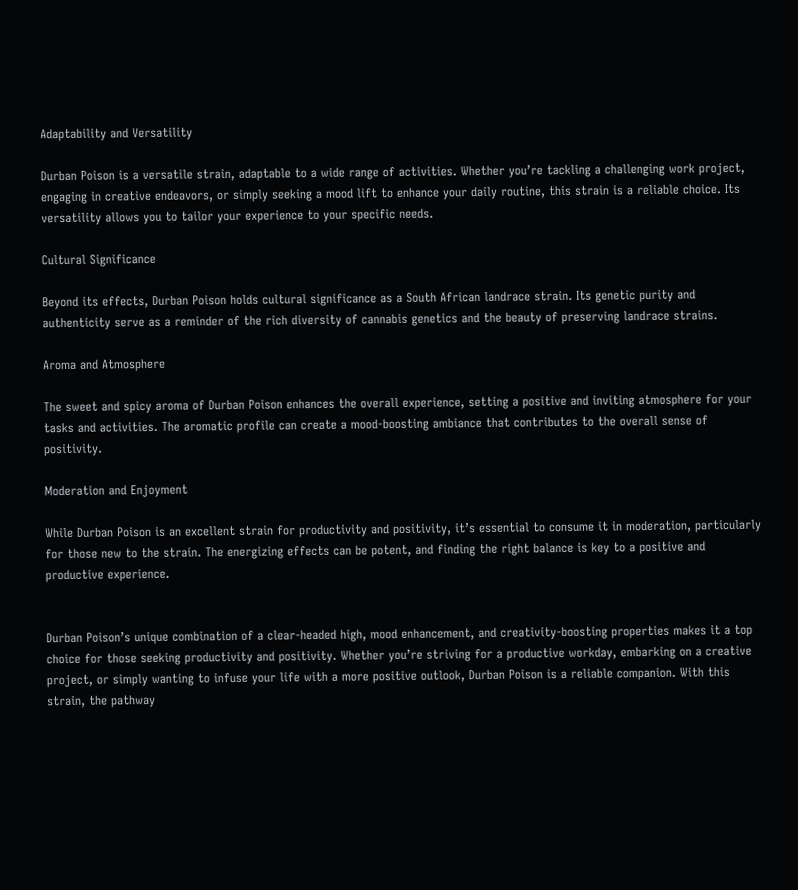Adaptability and Versatility

Durban Poison is a versatile strain, adaptable to a wide range of activities. Whether you’re tackling a challenging work project, engaging in creative endeavors, or simply seeking a mood lift to enhance your daily routine, this strain is a reliable choice. Its versatility allows you to tailor your experience to your specific needs.

Cultural Significance

Beyond its effects, Durban Poison holds cultural significance as a South African landrace strain. Its genetic purity and authenticity serve as a reminder of the rich diversity of cannabis genetics and the beauty of preserving landrace strains.

Aroma and Atmosphere

The sweet and spicy aroma of Durban Poison enhances the overall experience, setting a positive and inviting atmosphere for your tasks and activities. The aromatic profile can create a mood-boosting ambiance that contributes to the overall sense of positivity.

Moderation and Enjoyment

While Durban Poison is an excellent strain for productivity and positivity, it’s essential to consume it in moderation, particularly for those new to the strain. The energizing effects can be potent, and finding the right balance is key to a positive and productive experience.


Durban Poison’s unique combination of a clear-headed high, mood enhancement, and creativity-boosting properties makes it a top choice for those seeking productivity and positivity. Whether you’re striving for a productive workday, embarking on a creative project, or simply wanting to infuse your life with a more positive outlook, Durban Poison is a reliable companion. With this strain, the pathway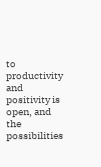to productivity and positivity is open, and the possibilities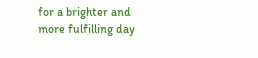for a brighter and more fulfilling day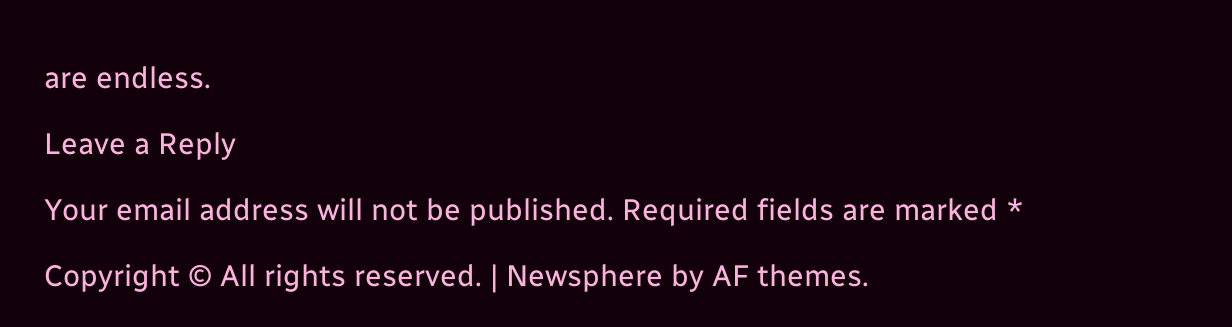are endless.

Leave a Reply

Your email address will not be published. Required fields are marked *

Copyright © All rights reserved. | Newsphere by AF themes.